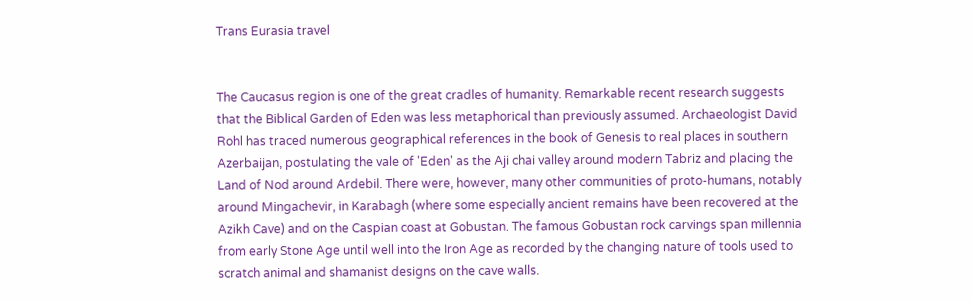Trans Eurasia travel


The Caucasus region is one of the great cradles of humanity. Remarkable recent research suggests that the Biblical Garden of Eden was less metaphorical than previously assumed. Archaeologist David Rohl has traced numerous geographical references in the book of Genesis to real places in southern Azerbaijan, postulating the vale of 'Eden' as the Aji chai valley around modern Tabriz and placing the Land of Nod around Ardebil. There were, however, many other communities of proto-humans, notably around Mingachevir, in Karabagh (where some especially ancient remains have been recovered at the Azikh Cave) and on the Caspian coast at Gobustan. The famous Gobustan rock carvings span millennia from early Stone Age until well into the Iron Age as recorded by the changing nature of tools used to scratch animal and shamanist designs on the cave walls.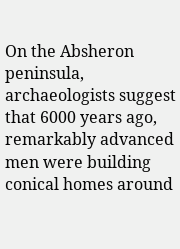On the Absheron peninsula, archaeologists suggest that 6000 years ago, remarkably advanced men were building conical homes around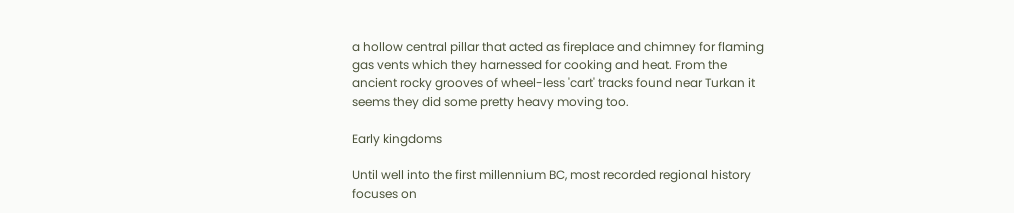a hollow central pillar that acted as fireplace and chimney for flaming gas vents which they harnessed for cooking and heat. From the ancient rocky grooves of wheel-less 'cart' tracks found near Turkan it seems they did some pretty heavy moving too.

Early kingdoms

Until well into the first millennium BC, most recorded regional history focuses on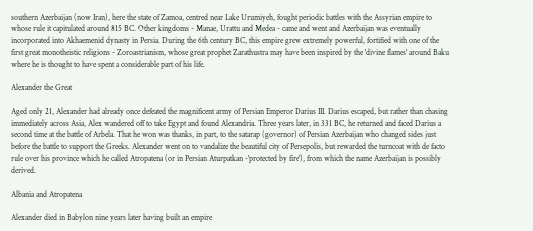southern Azerbaijan (now Iran), here the state of Zamoa, centred near Lake Urumiyeh, fought periodic battles with the Assyrian empire to whose rule it capitulated around 815 BC. Other kingdoms - Manae, Urattu and Medea - came and went and Azerbaijan was eventually incorporated into Akhaemenid dynasty in Persia. During the 6th century BC, this empire grew extremely powerful, fortified with one of the first great monotheistic religions - Zoroastrianism, whose great prophet Zarathustra may have been inspired by the 'divine flames' around Baku where he is thought to have spent a considerable part of his life.

Alexander the Great

Aged only 21, Alexander had already once defeated the magnificent army of Persian Emperor Darius III. Darius escaped, but rather than chasing immediately across Asia, Alex wandered off to take Egypt and found Alexandria. Three years later, in 331 BC, he returned and faced Darius a second time at the battle of Arbela. That he won was thanks, in part, to the satarap (governor) of Persian Azerbaijan who changed sides just before the battle to support the Greeks. Alexander went on to vandalize the beautiful city of Persepolis, but rewarded the turncoat with de facto rule over his province which he called Atropatena (or in Persian Aturpatkan -'protected by fire'), from which the name Azerbaijan is possibly derived.

Albania and Atropatena

Alexander died in Babylon nine years later having built an empire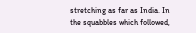stretching as far as India. In the squabbles which followed,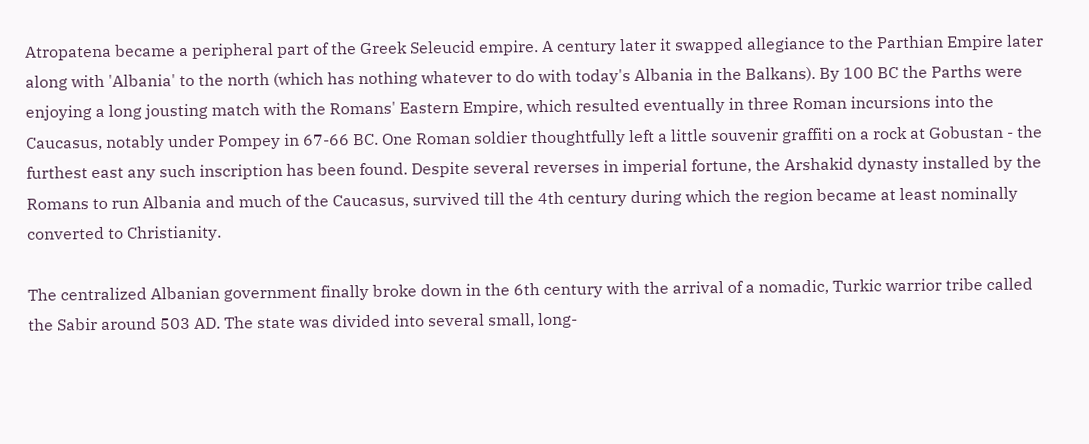Atropatena became a peripheral part of the Greek Seleucid empire. A century later it swapped allegiance to the Parthian Empire later along with 'Albania' to the north (which has nothing whatever to do with today's Albania in the Balkans). By 100 BC the Parths were enjoying a long jousting match with the Romans' Eastern Empire, which resulted eventually in three Roman incursions into the Caucasus, notably under Pompey in 67-66 BC. One Roman soldier thoughtfully left a little souvenir graffiti on a rock at Gobustan - the furthest east any such inscription has been found. Despite several reverses in imperial fortune, the Arshakid dynasty installed by the Romans to run Albania and much of the Caucasus, survived till the 4th century during which the region became at least nominally converted to Christianity.

The centralized Albanian government finally broke down in the 6th century with the arrival of a nomadic, Turkic warrior tribe called the Sabir around 503 AD. The state was divided into several small, long-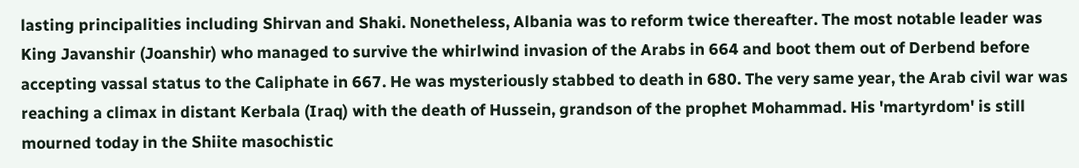lasting principalities including Shirvan and Shaki. Nonetheless, Albania was to reform twice thereafter. The most notable leader was King Javanshir (Joanshir) who managed to survive the whirlwind invasion of the Arabs in 664 and boot them out of Derbend before accepting vassal status to the Caliphate in 667. He was mysteriously stabbed to death in 680. The very same year, the Arab civil war was reaching a climax in distant Kerbala (Iraq) with the death of Hussein, grandson of the prophet Mohammad. His 'martyrdom' is still mourned today in the Shiite masochistic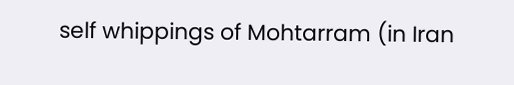self whippings of Mohtarram (in Iran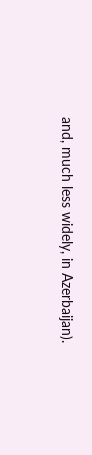and, much less widely, in Azerbaijan).